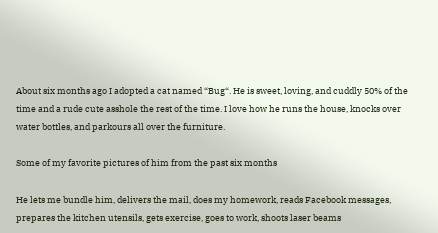About six months ago I adopted a cat named “Bug“. He is sweet, loving, and cuddly 50% of the time and a rude cute asshole the rest of the time. I love how he runs the house, knocks over water bottles, and parkours all over the furniture.

Some of my favorite pictures of him from the past six months

He lets me bundle him, delivers the mail, does my homework, reads Facebook messages, prepares the kitchen utensils, gets exercise, goes to work, shoots laser beams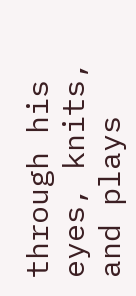through his eyes, knits, and plays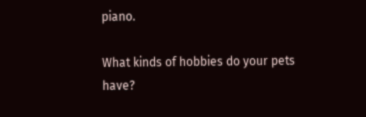piano.

What kinds of hobbies do your pets have?